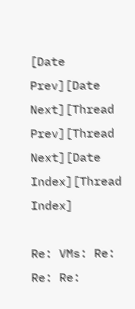[Date Prev][Date Next][Thread Prev][Thread Next][Date Index][Thread Index]

Re: VMs: Re: Re: Re: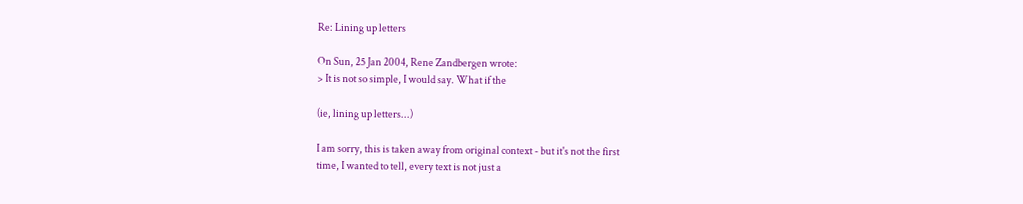Re: Lining up letters

On Sun, 25 Jan 2004, Rene Zandbergen wrote:
> It is not so simple, I would say. What if the

(ie, lining up letters...)

I am sorry, this is taken away from original context - but it's not the first
time, I wanted to tell, every text is not just a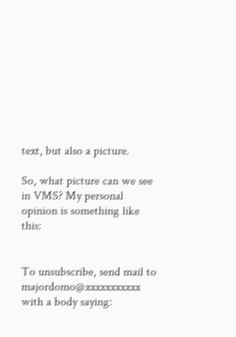text, but also a picture.

So, what picture can we see in VMS? My personal opinion is something like this:


To unsubscribe, send mail to majordomo@xxxxxxxxxxx with a body saying: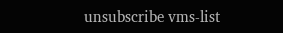unsubscribe vms-list